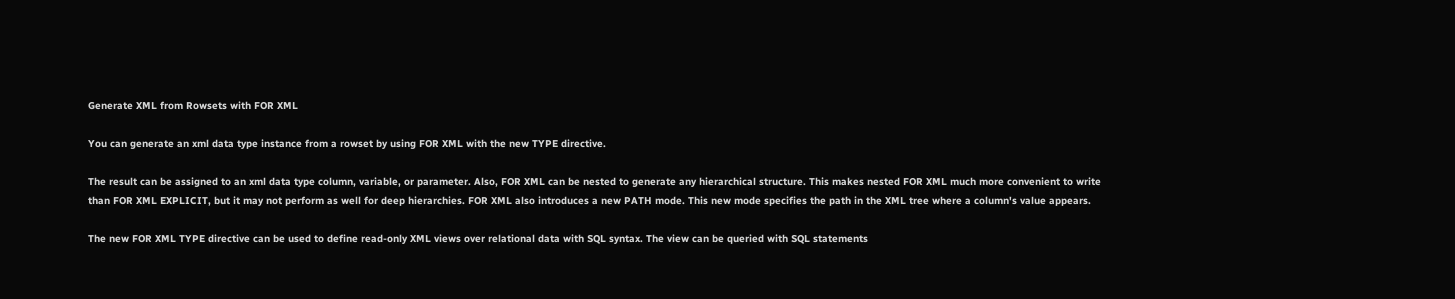Generate XML from Rowsets with FOR XML

You can generate an xml data type instance from a rowset by using FOR XML with the new TYPE directive.

The result can be assigned to an xml data type column, variable, or parameter. Also, FOR XML can be nested to generate any hierarchical structure. This makes nested FOR XML much more convenient to write than FOR XML EXPLICIT, but it may not perform as well for deep hierarchies. FOR XML also introduces a new PATH mode. This new mode specifies the path in the XML tree where a column's value appears.

The new FOR XML TYPE directive can be used to define read-only XML views over relational data with SQL syntax. The view can be queried with SQL statements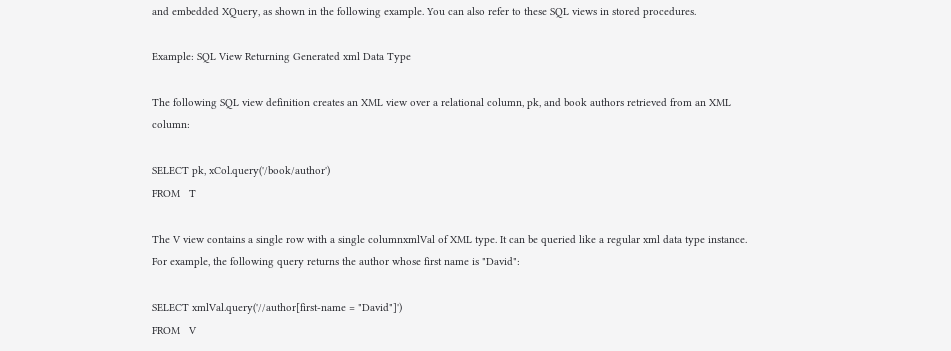and embedded XQuery, as shown in the following example. You can also refer to these SQL views in stored procedures.

Example: SQL View Returning Generated xml Data Type

The following SQL view definition creates an XML view over a relational column, pk, and book authors retrieved from an XML column:

SELECT pk, xCol.query('/book/author')
FROM   T

The V view contains a single row with a single columnxmlVal of XML type. It can be queried like a regular xml data type instance. For example, the following query returns the author whose first name is "David":

SELECT xmlVal.query('//author[first-name = "David"]')
FROM   V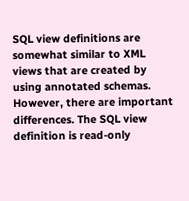SQL view definitions are somewhat similar to XML views that are created by using annotated schemas. However, there are important differences. The SQL view definition is read-only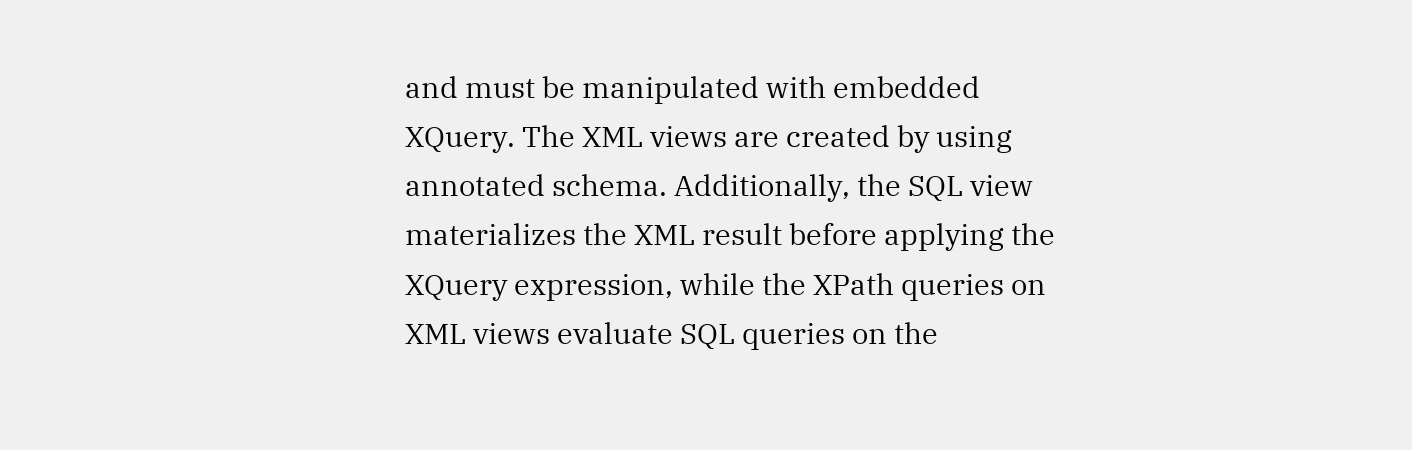and must be manipulated with embedded XQuery. The XML views are created by using annotated schema. Additionally, the SQL view materializes the XML result before applying the XQuery expression, while the XPath queries on XML views evaluate SQL queries on the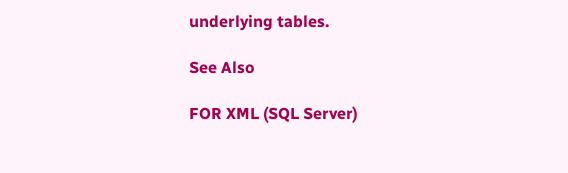underlying tables.

See Also

FOR XML (SQL Server)